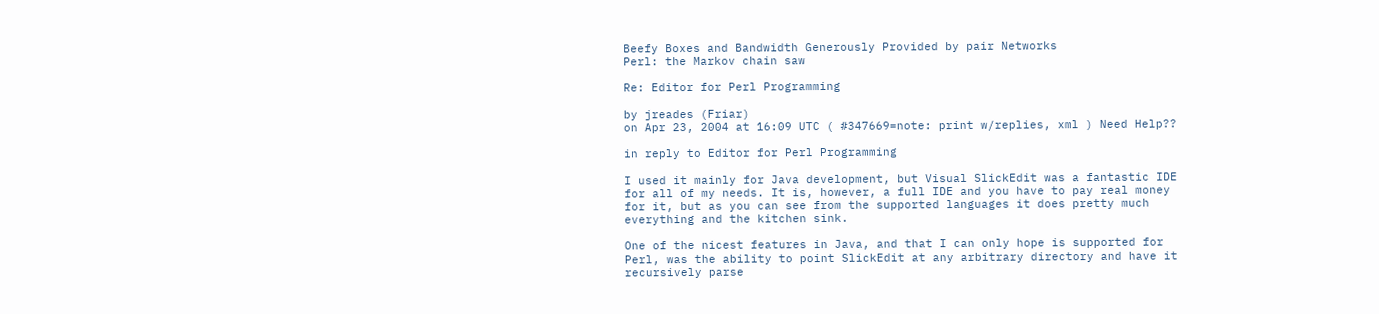Beefy Boxes and Bandwidth Generously Provided by pair Networks
Perl: the Markov chain saw

Re: Editor for Perl Programming

by jreades (Friar)
on Apr 23, 2004 at 16:09 UTC ( #347669=note: print w/replies, xml ) Need Help??

in reply to Editor for Perl Programming

I used it mainly for Java development, but Visual SlickEdit was a fantastic IDE for all of my needs. It is, however, a full IDE and you have to pay real money for it, but as you can see from the supported languages it does pretty much everything and the kitchen sink.

One of the nicest features in Java, and that I can only hope is supported for Perl, was the ability to point SlickEdit at any arbitrary directory and have it recursively parse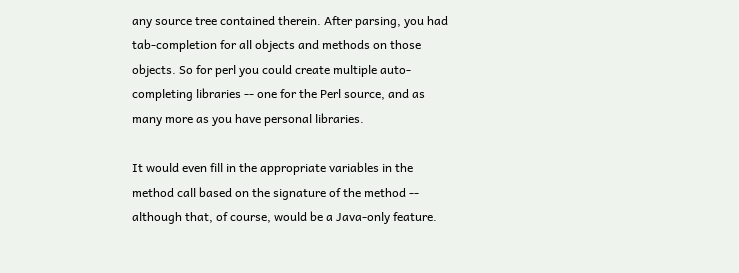any source tree contained therein. After parsing, you had tab-completion for all objects and methods on those objects. So for perl you could create multiple auto-completing libraries -- one for the Perl source, and as many more as you have personal libraries.

It would even fill in the appropriate variables in the method call based on the signature of the method -- although that, of course, would be a Java-only feature.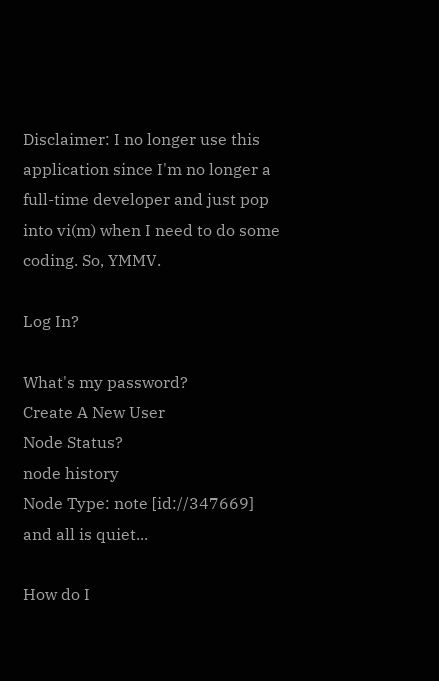Disclaimer: I no longer use this application since I'm no longer a full-time developer and just pop into vi(m) when I need to do some coding. So, YMMV.

Log In?

What's my password?
Create A New User
Node Status?
node history
Node Type: note [id://347669]
and all is quiet...

How do I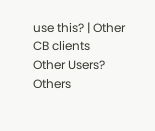use this? | Other CB clients
Other Users?
Others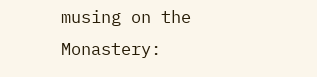musing on the Monastery: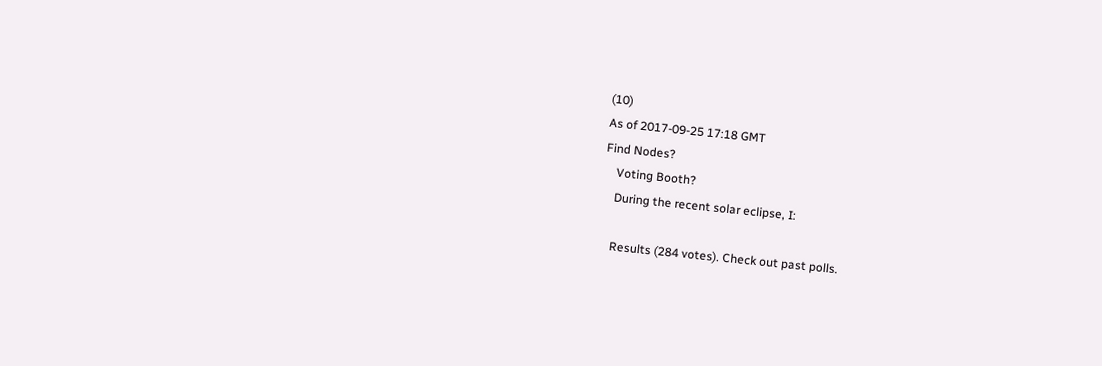(10)
As of 2017-09-25 17:18 GMT
Find Nodes?
    Voting Booth?
    During the recent solar eclipse, I:

    Results (284 votes). Check out past polls.